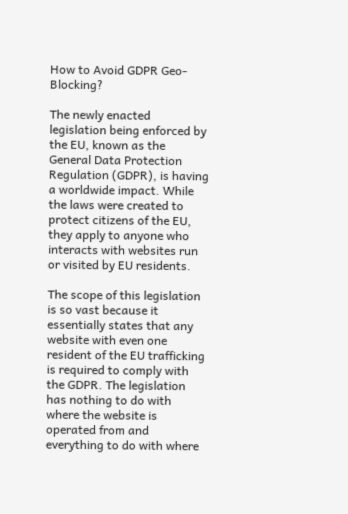How to Avoid GDPR Geo-Blocking?

The newly enacted legislation being enforced by the EU, known as the General Data Protection Regulation (GDPR), is having a worldwide impact. While the laws were created to protect citizens of the EU, they apply to anyone who interacts with websites run or visited by EU residents.

The scope of this legislation is so vast because it essentially states that any website with even one resident of the EU trafficking is required to comply with the GDPR. The legislation has nothing to do with where the website is operated from and everything to do with where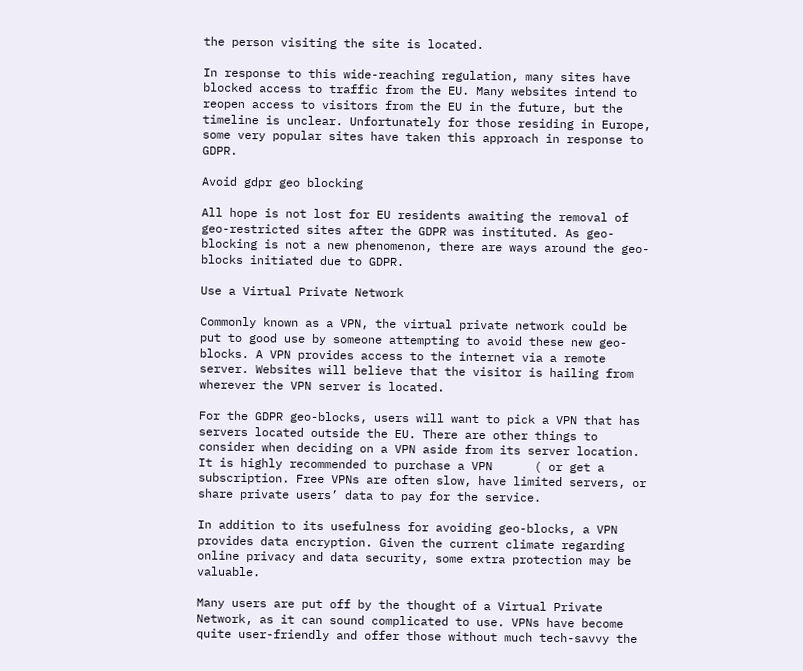the person visiting the site is located.

In response to this wide-reaching regulation, many sites have blocked access to traffic from the EU. Many websites intend to reopen access to visitors from the EU in the future, but the timeline is unclear. Unfortunately for those residing in Europe, some very popular sites have taken this approach in response to GDPR.

Avoid gdpr geo blocking

All hope is not lost for EU residents awaiting the removal of geo-restricted sites after the GDPR was instituted. As geo-blocking is not a new phenomenon, there are ways around the geo-blocks initiated due to GDPR.

Use a Virtual Private Network

Commonly known as a VPN, the virtual private network could be put to good use by someone attempting to avoid these new geo-blocks. A VPN provides access to the internet via a remote server. Websites will believe that the visitor is hailing from wherever the VPN server is located.

For the GDPR geo-blocks, users will want to pick a VPN that has servers located outside the EU. There are other things to consider when deciding on a VPN aside from its server location. It is highly recommended to purchase a VPN      ( or get a subscription. Free VPNs are often slow, have limited servers, or share private users’ data to pay for the service.

In addition to its usefulness for avoiding geo-blocks, a VPN provides data encryption. Given the current climate regarding online privacy and data security, some extra protection may be valuable.

Many users are put off by the thought of a Virtual Private Network, as it can sound complicated to use. VPNs have become quite user-friendly and offer those without much tech-savvy the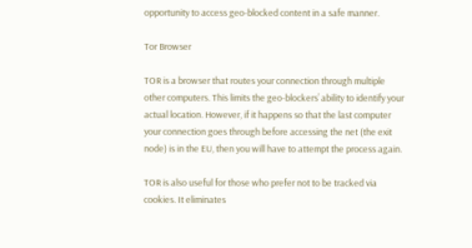opportunity to access geo-blocked content in a safe manner.

Tor Browser

TOR is a browser that routes your connection through multiple other computers. This limits the geo-blockers’ ability to identify your actual location. However, if it happens so that the last computer your connection goes through before accessing the net (the exit node) is in the EU, then you will have to attempt the process again.

TOR is also useful for those who prefer not to be tracked via cookies. It eliminates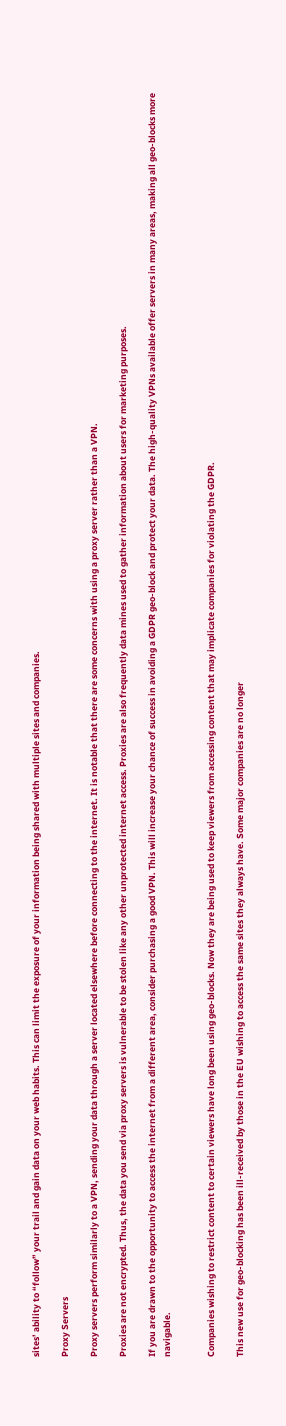sites’ ability to “follow” your trail and gain data on your web habits. This can limit the exposure of your information being shared with multiple sites and companies.

Proxy Servers

Proxy servers perform similarly to a VPN, sending your data through a server located elsewhere before connecting to the internet. It is notable that there are some concerns with using a proxy server rather than a VPN.

Proxies are not encrypted. Thus, the data you send via proxy servers is vulnerable to be stolen like any other unprotected internet access. Proxies are also frequently data mines used to gather information about users for marketing purposes.

If you are drawn to the opportunity to access the internet from a different area, consider purchasing a good VPN. This will increase your chance of success in avoiding a GDPR geo-block and protect your data. The high-quality VPNs available offer servers in many areas, making all geo-blocks more navigable.


Companies wishing to restrict content to certain viewers have long been using geo-blocks. Now they are being used to keep viewers from accessing content that may implicate companies for violating the GDPR.

This new use for geo-blocking has been ill-received by those in the EU wishing to access the same sites they always have. Some major companies are no longer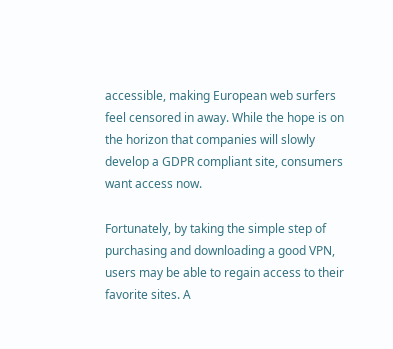accessible, making European web surfers feel censored in away. While the hope is on the horizon that companies will slowly develop a GDPR compliant site, consumers want access now.

Fortunately, by taking the simple step of purchasing and downloading a good VPN, users may be able to regain access to their favorite sites. A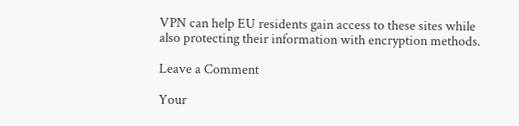VPN can help EU residents gain access to these sites while also protecting their information with encryption methods.

Leave a Comment

Your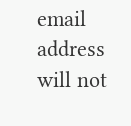email address will not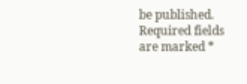be published. Required fields are marked *